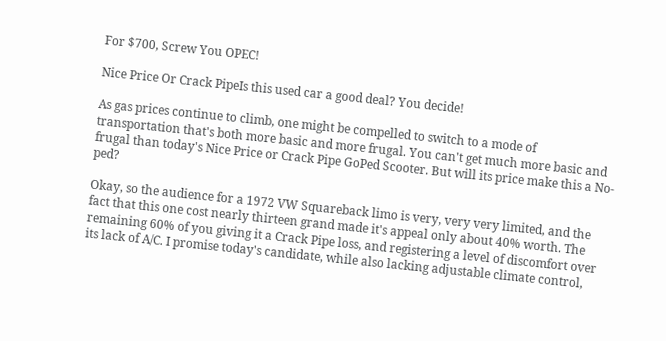For $700, Screw You OPEC!

Nice Price Or Crack PipeIs this used car a good deal? You decide!

As gas prices continue to climb, one might be compelled to switch to a mode of transportation that's both more basic and more frugal. You can't get much more basic and frugal than today's Nice Price or Crack Pipe GoPed Scooter. But will its price make this a No-ped?

Okay, so the audience for a 1972 VW Squareback limo is very, very very limited, and the fact that this one cost nearly thirteen grand made it's appeal only about 40% worth. The remaining 60% of you giving it a Crack Pipe loss, and registering a level of discomfort over its lack of A/C. I promise today's candidate, while also lacking adjustable climate control,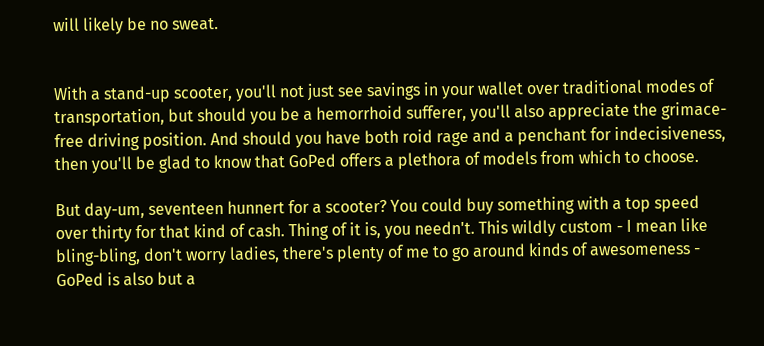will likely be no sweat.


With a stand-up scooter, you'll not just see savings in your wallet over traditional modes of transportation, but should you be a hemorrhoid sufferer, you'll also appreciate the grimace-free driving position. And should you have both roid rage and a penchant for indecisiveness, then you'll be glad to know that GoPed offers a plethora of models from which to choose.

But day-um, seventeen hunnert for a scooter? You could buy something with a top speed over thirty for that kind of cash. Thing of it is, you needn't. This wildly custom - I mean like bling-bling, don't worry ladies, there's plenty of me to go around kinds of awesomeness - GoPed is also but a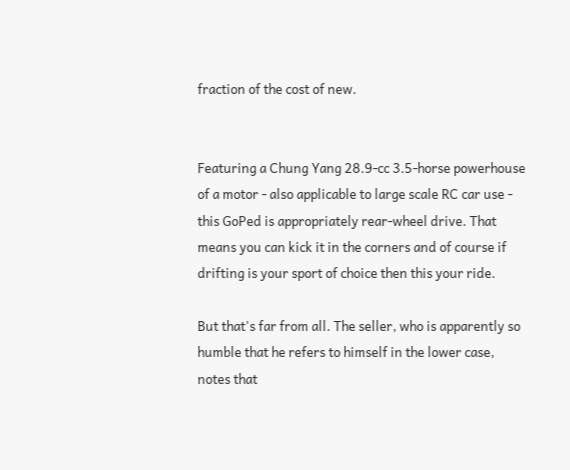fraction of the cost of new.


Featuring a Chung Yang 28.9-cc 3.5-horse powerhouse of a motor - also applicable to large scale RC car use - this GoPed is appropriately rear-wheel drive. That means you can kick it in the corners and of course if drifting is your sport of choice then this your ride.

But that's far from all. The seller, who is apparently so humble that he refers to himself in the lower case, notes that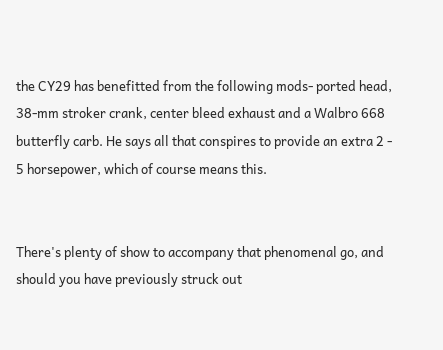the CY29 has benefitted from the following mods- ported head, 38-mm stroker crank, center bleed exhaust and a Walbro 668 butterfly carb. He says all that conspires to provide an extra 2 - 5 horsepower, which of course means this.


There's plenty of show to accompany that phenomenal go, and should you have previously struck out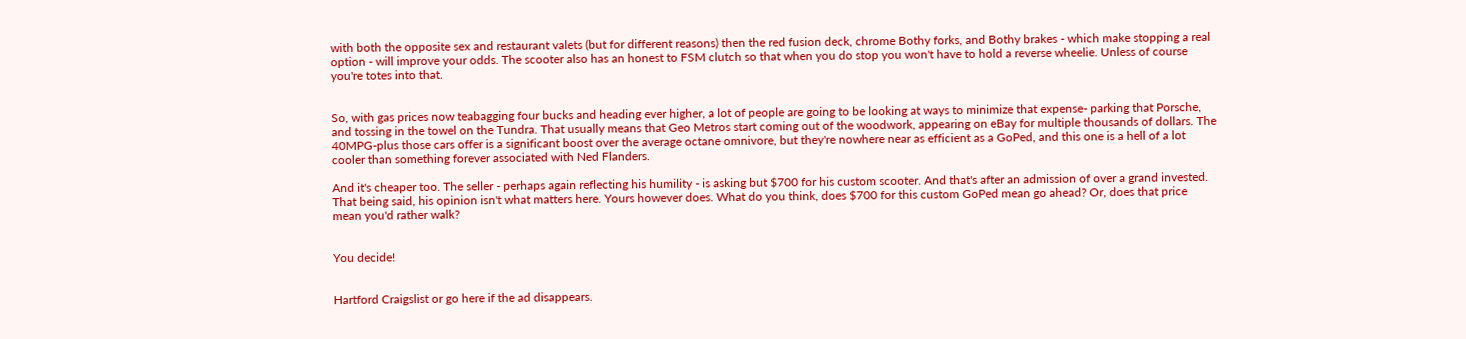with both the opposite sex and restaurant valets (but for different reasons) then the red fusion deck, chrome Bothy forks, and Bothy brakes - which make stopping a real option - will improve your odds. The scooter also has an honest to FSM clutch so that when you do stop you won't have to hold a reverse wheelie. Unless of course you're totes into that.


So, with gas prices now teabagging four bucks and heading ever higher, a lot of people are going to be looking at ways to minimize that expense- parking that Porsche, and tossing in the towel on the Tundra. That usually means that Geo Metros start coming out of the woodwork, appearing on eBay for multiple thousands of dollars. The 40MPG-plus those cars offer is a significant boost over the average octane omnivore, but they're nowhere near as efficient as a GoPed, and this one is a hell of a lot cooler than something forever associated with Ned Flanders.

And it's cheaper too. The seller - perhaps again reflecting his humility - is asking but $700 for his custom scooter. And that's after an admission of over a grand invested. That being said, his opinion isn't what matters here. Yours however does. What do you think, does $700 for this custom GoPed mean go ahead? Or, does that price mean you'd rather walk?


You decide!


Hartford Craigslist or go here if the ad disappears.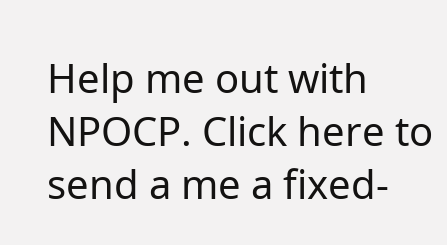Help me out with NPOCP. Click here to send a me a fixed-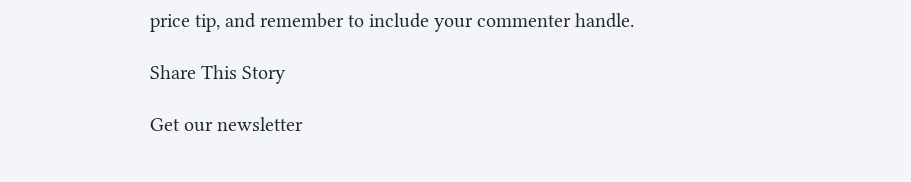price tip, and remember to include your commenter handle.

Share This Story

Get our newsletter